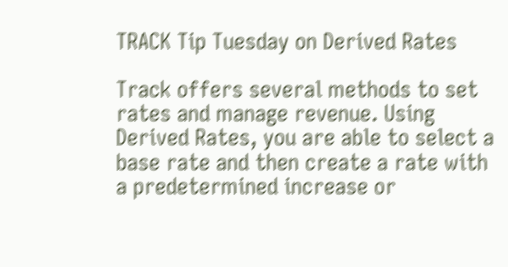TRACK Tip Tuesday on Derived Rates

Track offers several methods to set rates and manage revenue. Using Derived Rates, you are able to select a base rate and then create a rate with a predetermined increase or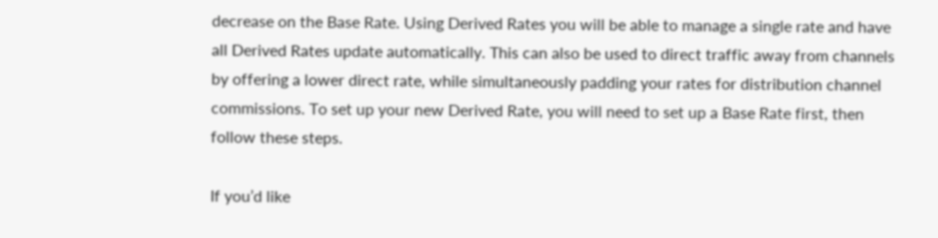decrease on the Base Rate. Using Derived Rates you will be able to manage a single rate and have all Derived Rates update automatically. This can also be used to direct traffic away from channels by offering a lower direct rate, while simultaneously padding your rates for distribution channel commissions. To set up your new Derived Rate, you will need to set up a Base Rate first, then follow these steps.

If you’d like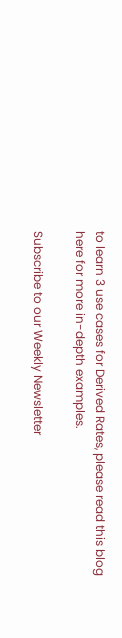to learn 3 use cases for Derived Rates, please read this blog here for more in-depth examples.

Subscribe to our Weekly Newsletter